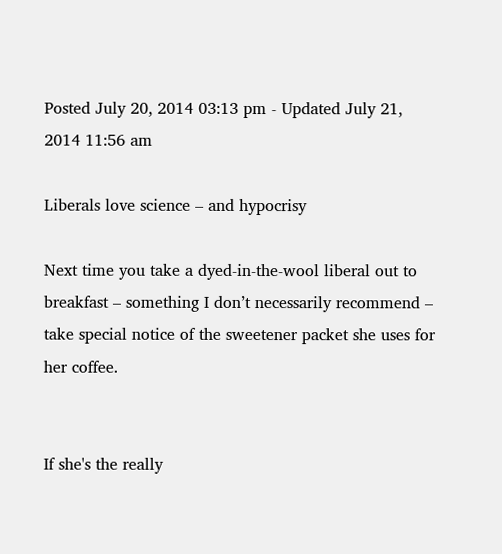Posted July 20, 2014 03:13 pm - Updated July 21, 2014 11:56 am

Liberals love science – and hypocrisy

Next time you take a dyed-in-the-wool liberal out to breakfast – something I don’t necessarily recommend – take special notice of the sweetener packet she uses for her coffee.


If she's the really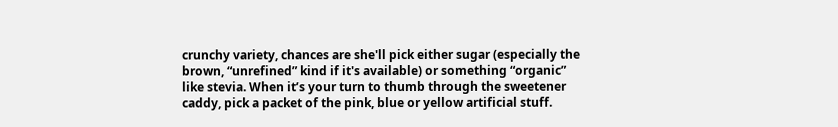crunchy variety, chances are she'll pick either sugar (especially the brown, “unrefined” kind if it's available) or something “organic” like stevia. When it’s your turn to thumb through the sweetener caddy, pick a packet of the pink, blue or yellow artificial stuff.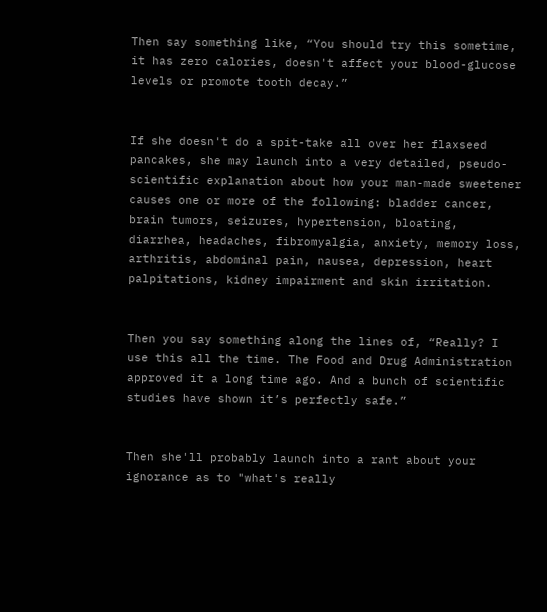Then say something like, “You should try this sometime, it has zero calories, doesn't affect your blood-glucose levels or promote tooth decay.”


If she doesn't do a spit-take all over her flaxseed pancakes, she may launch into a very detailed, pseudo-scientific explanation about how your man-made sweetener causes one or more of the following: bladder cancer, brain tumors, seizures, hypertension, bloating, diarrhea, headaches, fibromyalgia, anxiety, memory loss, arthritis, abdominal pain, nausea, depression, heart palpitations, kidney impairment and skin irritation.


Then you say something along the lines of, “Really? I use this all the time. The Food and Drug Administration approved it a long time ago. And a bunch of scientific studies have shown it’s perfectly safe.”


Then she'll probably launch into a rant about your ignorance as to "what's really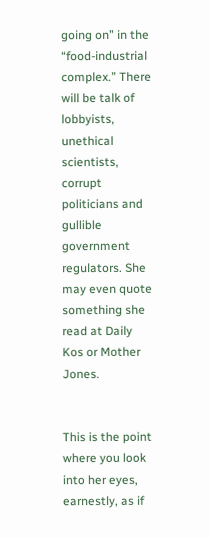going on” in the “food-industrial complex.” There will be talk of lobbyists, unethical scientists, corrupt politicians and gullible government regulators. She may even quote something she read at Daily Kos or Mother Jones.


This is the point where you look into her eyes, earnestly, as if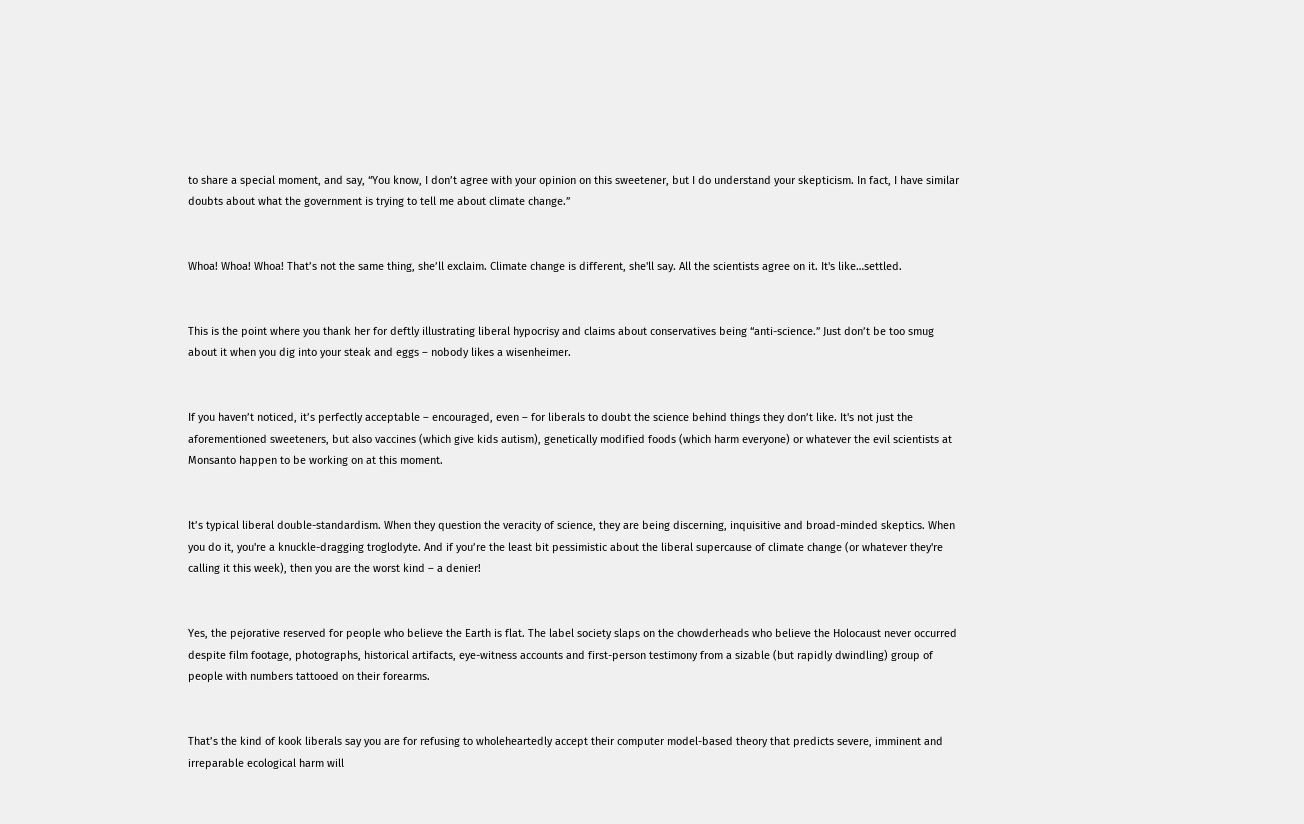to share a special moment, and say, “You know, I don’t agree with your opinion on this sweetener, but I do understand your skepticism. In fact, I have similar doubts about what the government is trying to tell me about climate change.”


Whoa! Whoa! Whoa! That’s not the same thing, she’ll exclaim. Climate change is different, she'll say. All the scientists agree on it. It's like…settled.


This is the point where you thank her for deftly illustrating liberal hypocrisy and claims about conservatives being “anti-science.” Just don’t be too smug about it when you dig into your steak and eggs – nobody likes a wisenheimer.


If you haven’t noticed, it’s perfectly acceptable – encouraged, even – for liberals to doubt the science behind things they don’t like. It's not just the aforementioned sweeteners, but also vaccines (which give kids autism), genetically modified foods (which harm everyone) or whatever the evil scientists at Monsanto happen to be working on at this moment.


It’s typical liberal double-standardism. When they question the veracity of science, they are being discerning, inquisitive and broad-minded skeptics. When you do it, you're a knuckle-dragging troglodyte. And if you’re the least bit pessimistic about the liberal supercause of climate change (or whatever they're calling it this week), then you are the worst kind – a denier!


Yes, the pejorative reserved for people who believe the Earth is flat. The label society slaps on the chowderheads who believe the Holocaust never occurred despite film footage, photographs, historical artifacts, eye-witness accounts and first-person testimony from a sizable (but rapidly dwindling) group of people with numbers tattooed on their forearms.


That’s the kind of kook liberals say you are for refusing to wholeheartedly accept their computer model-based theory that predicts severe, imminent and irreparable ecological harm will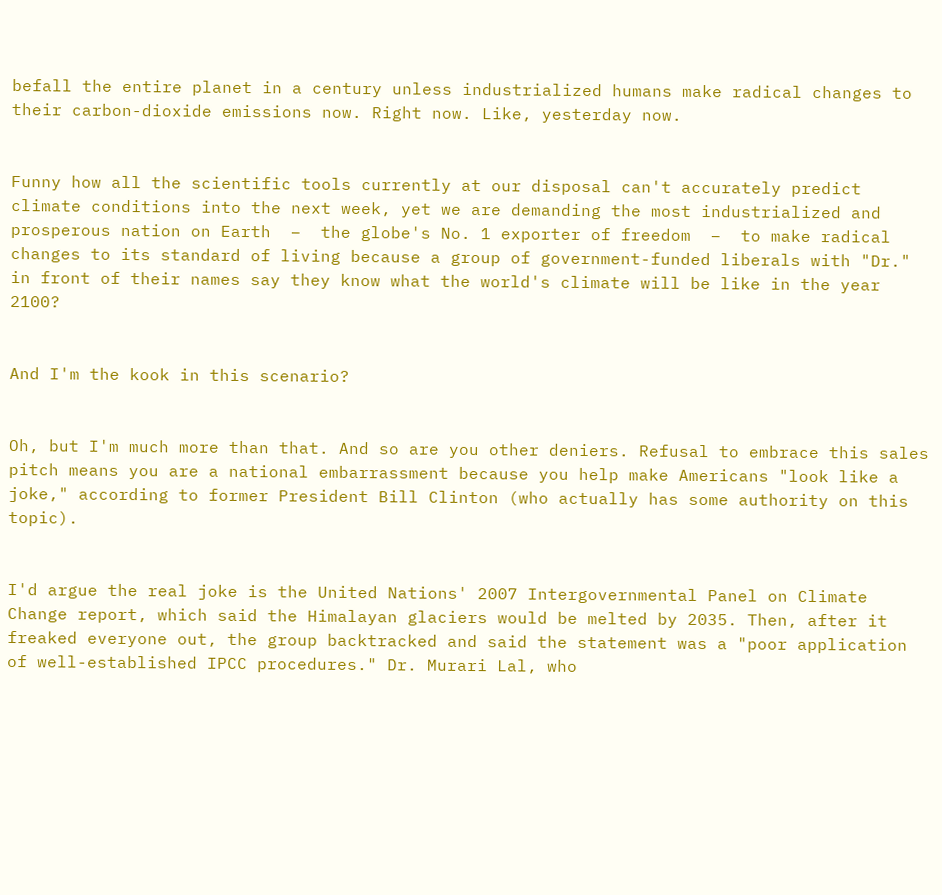befall the entire planet in a century unless industrialized humans make radical changes to their carbon-dioxide emissions now. Right now. Like, yesterday now.


Funny how all the scientific tools currently at our disposal can't accurately predict climate conditions into the next week, yet we are demanding the most industrialized and prosperous nation on Earth  –  the globe's No. 1 exporter of freedom  –  to make radical changes to its standard of living because a group of government-funded liberals with "Dr." in front of their names say they know what the world's climate will be like in the year 2100?


And I'm the kook in this scenario?


Oh, but I'm much more than that. And so are you other deniers. Refusal to embrace this sales pitch means you are a national embarrassment because you help make Americans "look like a joke," according to former President Bill Clinton (who actually has some authority on this topic).


I'd argue the real joke is the United Nations' 2007 Intergovernmental Panel on Climate Change report, which said the Himalayan glaciers would be melted by 2035. Then, after it freaked everyone out, the group backtracked and said the statement was a "poor application of well-established IPCC procedures." Dr. Murari Lal, who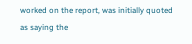worked on the report, was initially quoted as saying the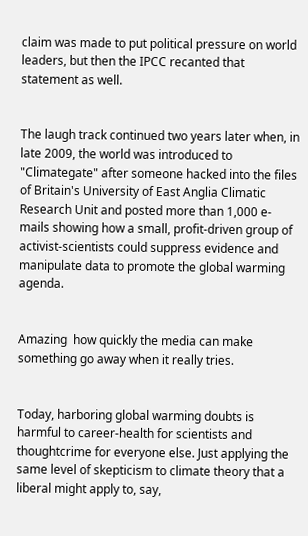claim was made to put political pressure on world leaders, but then the IPCC recanted that statement as well.


The laugh track continued two years later when, in late 2009, the world was introduced to "Climategate" after someone hacked into the files of Britain's University of East Anglia Climatic Research Unit and posted more than 1,000 e-mails showing how a small, profit-driven group of activist-scientists could suppress evidence and manipulate data to promote the global warming agenda.


Amazing  how quickly the media can make something go away when it really tries.


Today, harboring global warming doubts is harmful to career-health for scientists and thoughtcrime for everyone else. Just applying the same level of skepticism to climate theory that a liberal might apply to, say,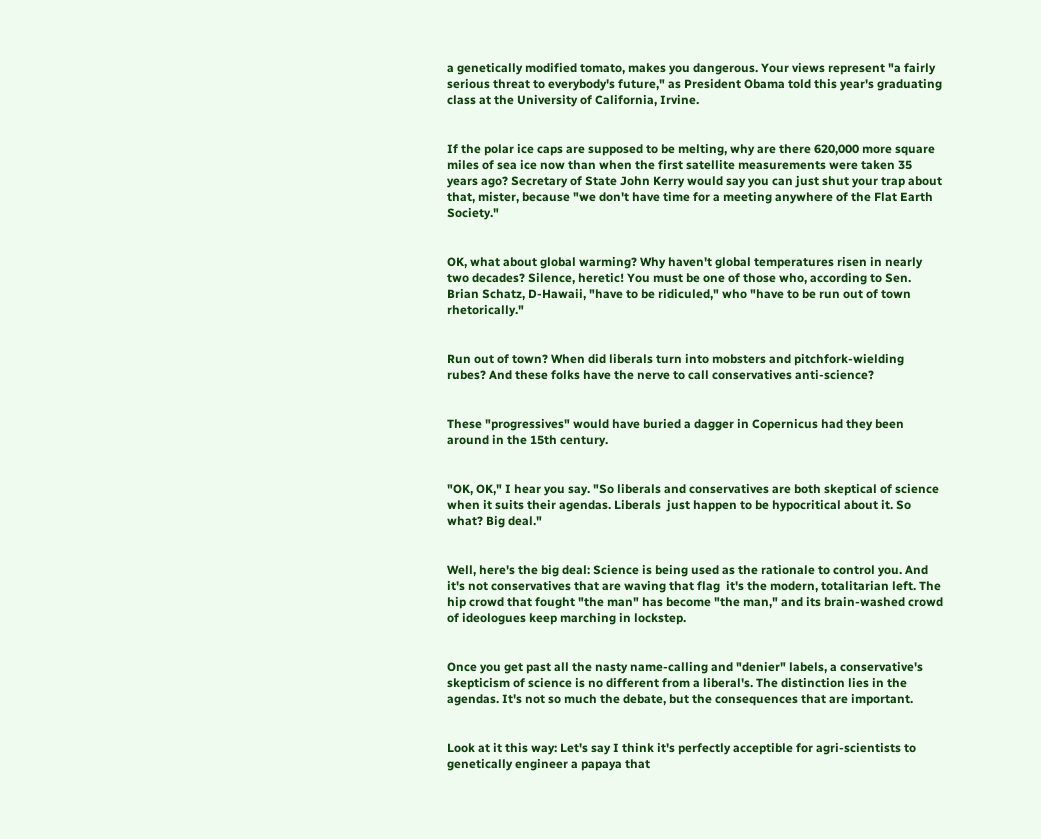a genetically modified tomato, makes you dangerous. Your views represent "a fairly serious threat to everybody's future," as President Obama told this year's graduating class at the University of California, Irvine.


If the polar ice caps are supposed to be melting, why are there 620,000 more square miles of sea ice now than when the first satellite measurements were taken 35 years ago? Secretary of State John Kerry would say you can just shut your trap about that, mister, because "we don't have time for a meeting anywhere of the Flat Earth Society."


OK, what about global warming? Why haven't global temperatures risen in nearly two decades? Silence, heretic! You must be one of those who, according to Sen. Brian Schatz, D-Hawaii, "have to be ridiculed," who "have to be run out of town rhetorically."


Run out of town? When did liberals turn into mobsters and pitchfork-wielding rubes? And these folks have the nerve to call conservatives anti-science?


These "progressives" would have buried a dagger in Copernicus had they been around in the 15th century.


"OK, OK," I hear you say. "So liberals and conservatives are both skeptical of science when it suits their agendas. Liberals  just happen to be hypocritical about it. So what? Big deal."


Well, here's the big deal: Science is being used as the rationale to control you. And it's not conservatives that are waving that flag  it's the modern, totalitarian left. The hip crowd that fought "the man" has become "the man," and its brain-washed crowd of ideologues keep marching in lockstep.


Once you get past all the nasty name-calling and "denier" labels, a conservative's skepticism of science is no different from a liberal's. The distinction lies in the agendas. It's not so much the debate, but the consequences that are important.


Look at it this way: Let's say I think it's perfectly acceptible for agri-scientists to genetically engineer a papaya that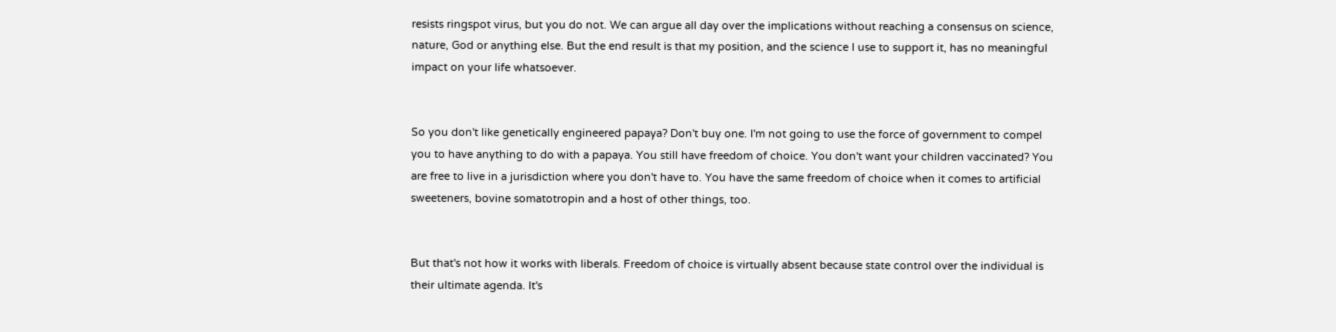resists ringspot virus, but you do not. We can argue all day over the implications without reaching a consensus on science, nature, God or anything else. But the end result is that my position, and the science I use to support it, has no meaningful impact on your life whatsoever.


So you don't like genetically engineered papaya? Don't buy one. I'm not going to use the force of government to compel you to have anything to do with a papaya. You still have freedom of choice. You don't want your children vaccinated? You are free to live in a jurisdiction where you don't have to. You have the same freedom of choice when it comes to artificial sweeteners, bovine somatotropin and a host of other things, too.


But that's not how it works with liberals. Freedom of choice is virtually absent because state control over the individual is their ultimate agenda. It's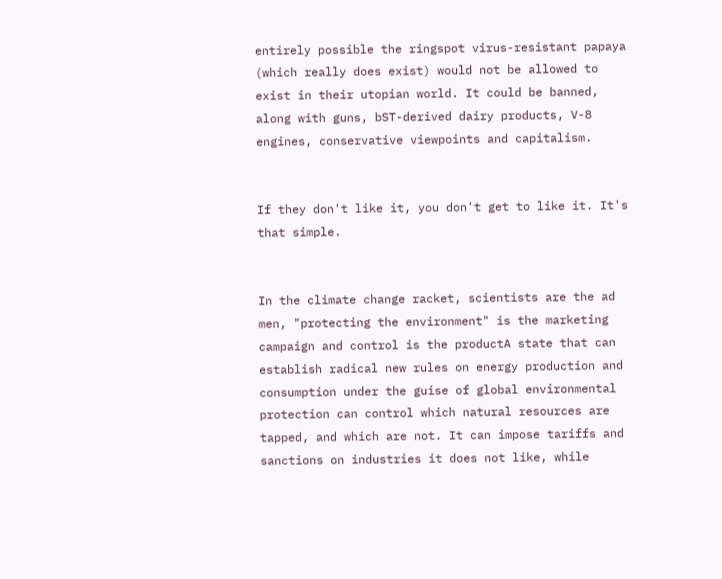entirely possible the ringspot virus-resistant papaya (which really does exist) would not be allowed to exist in their utopian world. It could be banned, along with guns, bST-derived dairy products, V-8 engines, conservative viewpoints and capitalism.


If they don't like it, you don't get to like it. It's that simple.


In the climate change racket, scientists are the ad men, "protecting the environment" is the marketing campaign and control is the productA state that can establish radical new rules on energy production and consumption under the guise of global environmental protection can control which natural resources are tapped, and which are not. It can impose tariffs and sanctions on industries it does not like, while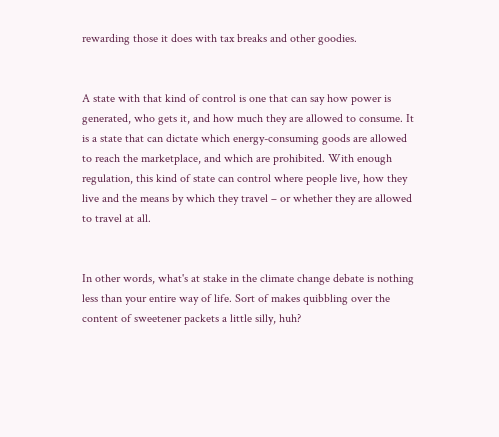rewarding those it does with tax breaks and other goodies.


A state with that kind of control is one that can say how power is generated, who gets it, and how much they are allowed to consume. It is a state that can dictate which energy-consuming goods are allowed to reach the marketplace, and which are prohibited. With enough regulation, this kind of state can control where people live, how they live and the means by which they travel – or whether they are allowed to travel at all.


In other words, what's at stake in the climate change debate is nothing less than your entire way of life. Sort of makes quibbling over the content of sweetener packets a little silly, huh?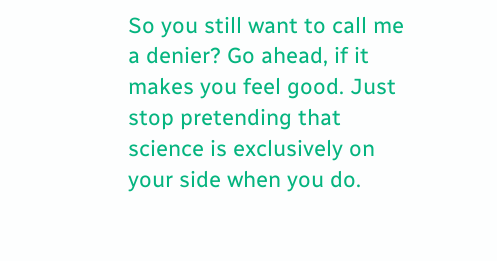So you still want to call me a denier? Go ahead, if it makes you feel good. Just stop pretending that science is exclusively on your side when you do.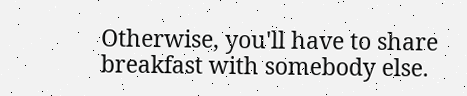Otherwise, you'll have to share breakfast with somebody else.